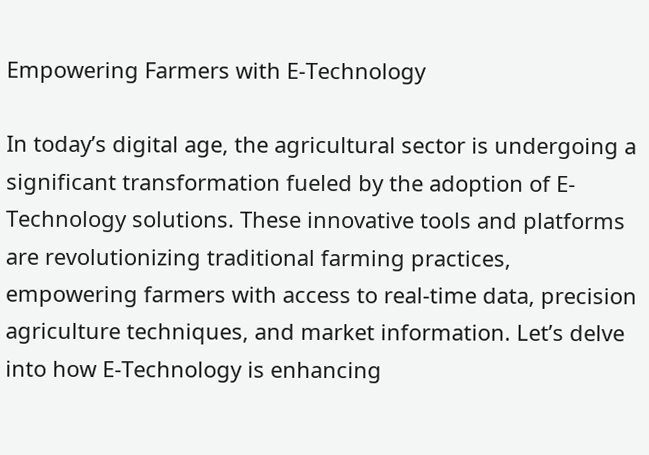Empowering Farmers with E-Technology

In today’s digital age, the agricultural sector is undergoing a significant transformation fueled by the adoption of E-Technology solutions. These innovative tools and platforms are revolutionizing traditional farming practices, empowering farmers with access to real-time data, precision agriculture techniques, and market information. Let’s delve into how E-Technology is enhancing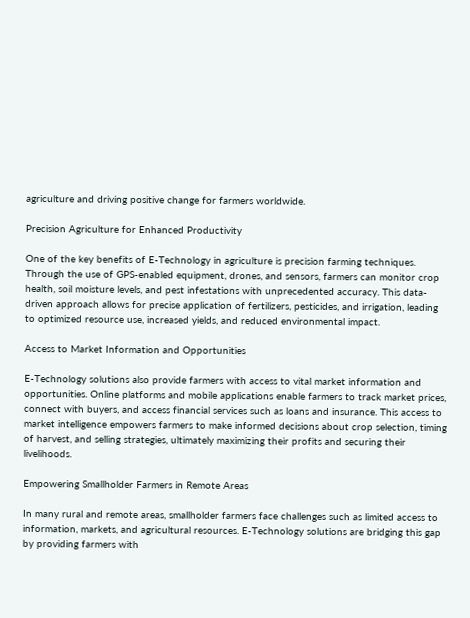agriculture and driving positive change for farmers worldwide.

Precision Agriculture for Enhanced Productivity

One of the key benefits of E-Technology in agriculture is precision farming techniques. Through the use of GPS-enabled equipment, drones, and sensors, farmers can monitor crop health, soil moisture levels, and pest infestations with unprecedented accuracy. This data-driven approach allows for precise application of fertilizers, pesticides, and irrigation, leading to optimized resource use, increased yields, and reduced environmental impact.

Access to Market Information and Opportunities

E-Technology solutions also provide farmers with access to vital market information and opportunities. Online platforms and mobile applications enable farmers to track market prices, connect with buyers, and access financial services such as loans and insurance. This access to market intelligence empowers farmers to make informed decisions about crop selection, timing of harvest, and selling strategies, ultimately maximizing their profits and securing their livelihoods.

Empowering Smallholder Farmers in Remote Areas

In many rural and remote areas, smallholder farmers face challenges such as limited access to information, markets, and agricultural resources. E-Technology solutions are bridging this gap by providing farmers with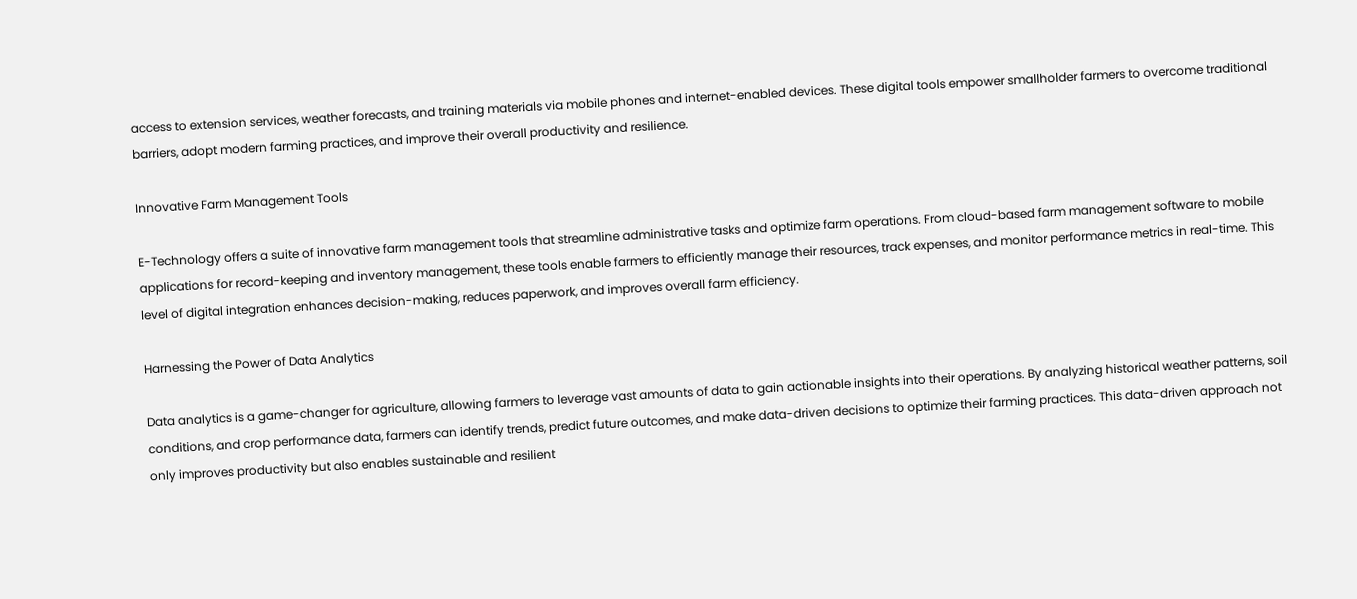access to extension services, weather forecasts, and training materials via mobile phones and internet-enabled devices. These digital tools empower smallholder farmers to overcome traditional barriers, adopt modern farming practices, and improve their overall productivity and resilience.

Innovative Farm Management Tools

E-Technology offers a suite of innovative farm management tools that streamline administrative tasks and optimize farm operations. From cloud-based farm management software to mobile applications for record-keeping and inventory management, these tools enable farmers to efficiently manage their resources, track expenses, and monitor performance metrics in real-time. This level of digital integration enhances decision-making, reduces paperwork, and improves overall farm efficiency.

Harnessing the Power of Data Analytics

Data analytics is a game-changer for agriculture, allowing farmers to leverage vast amounts of data to gain actionable insights into their operations. By analyzing historical weather patterns, soil conditions, and crop performance data, farmers can identify trends, predict future outcomes, and make data-driven decisions to optimize their farming practices. This data-driven approach not only improves productivity but also enables sustainable and resilient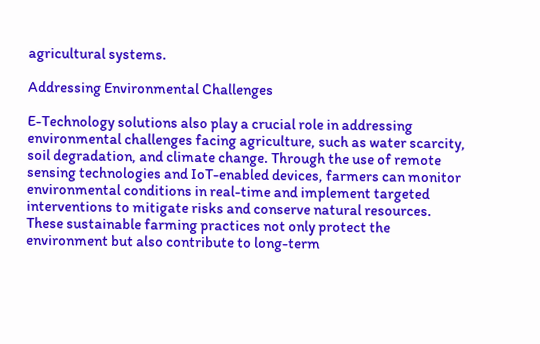agricultural systems.

Addressing Environmental Challenges

E-Technology solutions also play a crucial role in addressing environmental challenges facing agriculture, such as water scarcity, soil degradation, and climate change. Through the use of remote sensing technologies and IoT-enabled devices, farmers can monitor environmental conditions in real-time and implement targeted interventions to mitigate risks and conserve natural resources. These sustainable farming practices not only protect the environment but also contribute to long-term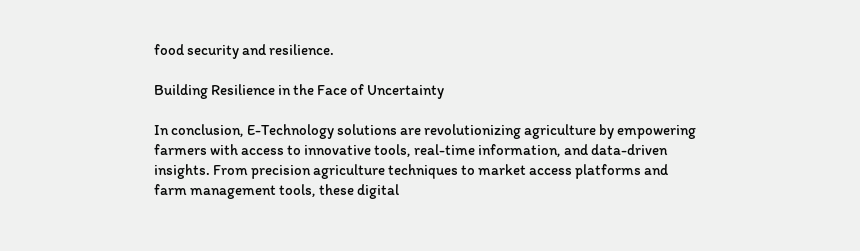food security and resilience.

Building Resilience in the Face of Uncertainty

In conclusion, E-Technology solutions are revolutionizing agriculture by empowering farmers with access to innovative tools, real-time information, and data-driven insights. From precision agriculture techniques to market access platforms and farm management tools, these digital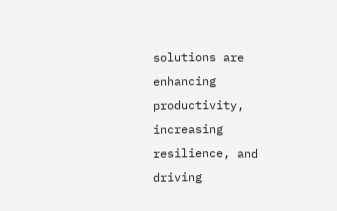solutions are enhancing productivity, increasing resilience, and driving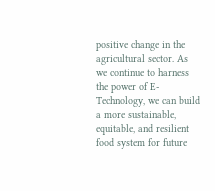positive change in the agricultural sector. As we continue to harness the power of E-Technology, we can build a more sustainable, equitable, and resilient food system for future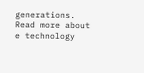generations. Read more about e technology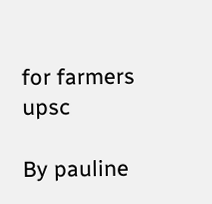for farmers upsc

By pauline